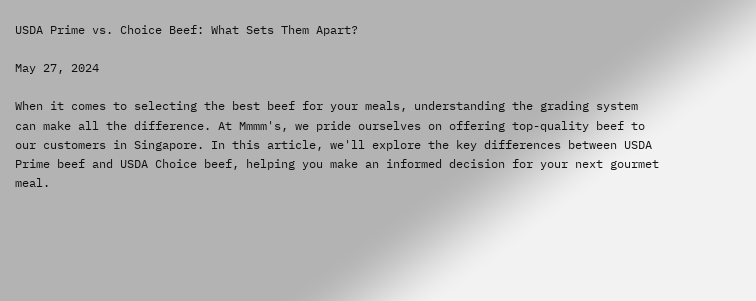USDA Prime vs. Choice Beef: What Sets Them Apart?

May 27, 2024

When it comes to selecting the best beef for your meals, understanding the grading system can make all the difference. At Mmmm's, we pride ourselves on offering top-quality beef to our customers in Singapore. In this article, we'll explore the key differences between USDA Prime beef and USDA Choice beef, helping you make an informed decision for your next gourmet meal.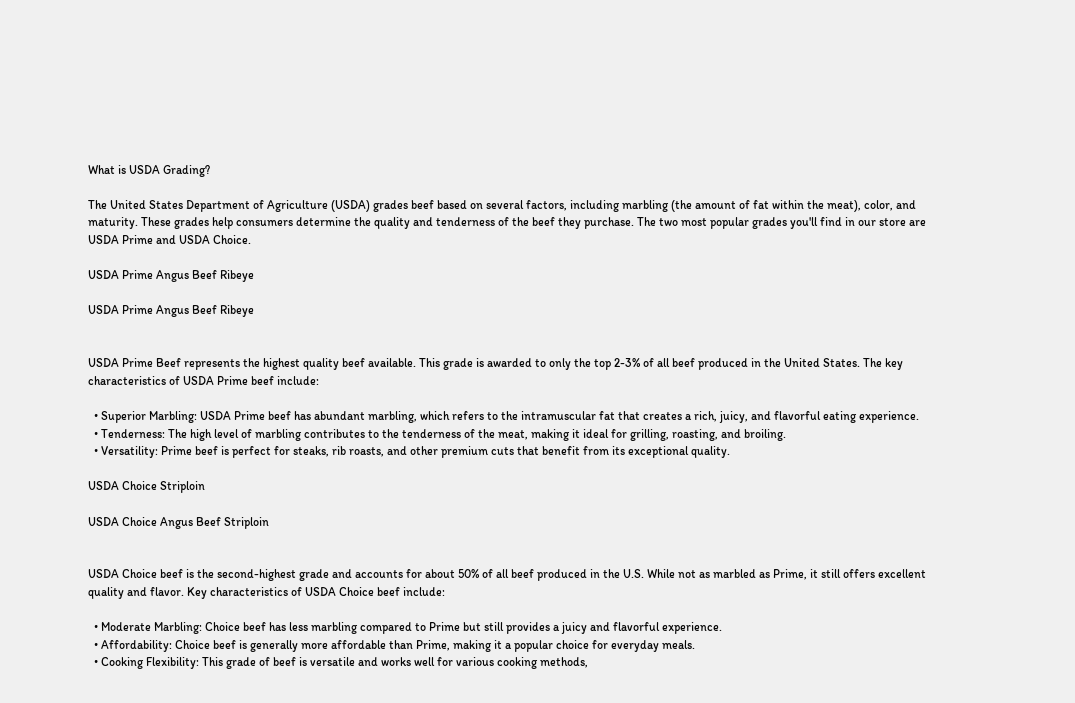What is USDA Grading?

The United States Department of Agriculture (USDA) grades beef based on several factors, including marbling (the amount of fat within the meat), color, and maturity. These grades help consumers determine the quality and tenderness of the beef they purchase. The two most popular grades you'll find in our store are USDA Prime and USDA Choice.

USDA Prime Angus Beef Ribeye

USDA Prime Angus Beef Ribeye


USDA Prime Beef represents the highest quality beef available. This grade is awarded to only the top 2-3% of all beef produced in the United States. The key characteristics of USDA Prime beef include:

  • Superior Marbling: USDA Prime beef has abundant marbling, which refers to the intramuscular fat that creates a rich, juicy, and flavorful eating experience.
  • Tenderness: The high level of marbling contributes to the tenderness of the meat, making it ideal for grilling, roasting, and broiling.
  • Versatility: Prime beef is perfect for steaks, rib roasts, and other premium cuts that benefit from its exceptional quality.

USDA Choice Striploin

USDA Choice Angus Beef Striploin


USDA Choice beef is the second-highest grade and accounts for about 50% of all beef produced in the U.S. While not as marbled as Prime, it still offers excellent quality and flavor. Key characteristics of USDA Choice beef include:

  • Moderate Marbling: Choice beef has less marbling compared to Prime but still provides a juicy and flavorful experience.
  • Affordability: Choice beef is generally more affordable than Prime, making it a popular choice for everyday meals.
  • Cooking Flexibility: This grade of beef is versatile and works well for various cooking methods,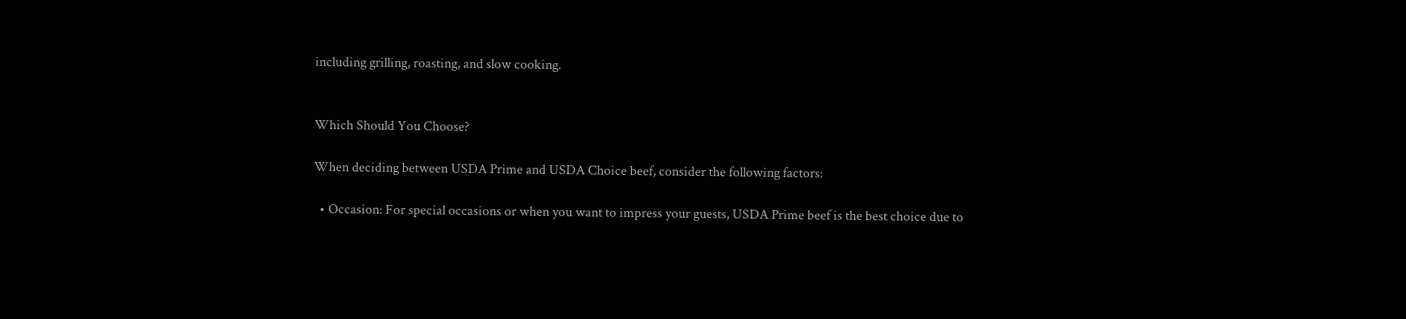including grilling, roasting, and slow cooking.


Which Should You Choose?

When deciding between USDA Prime and USDA Choice beef, consider the following factors:

  • Occasion: For special occasions or when you want to impress your guests, USDA Prime beef is the best choice due to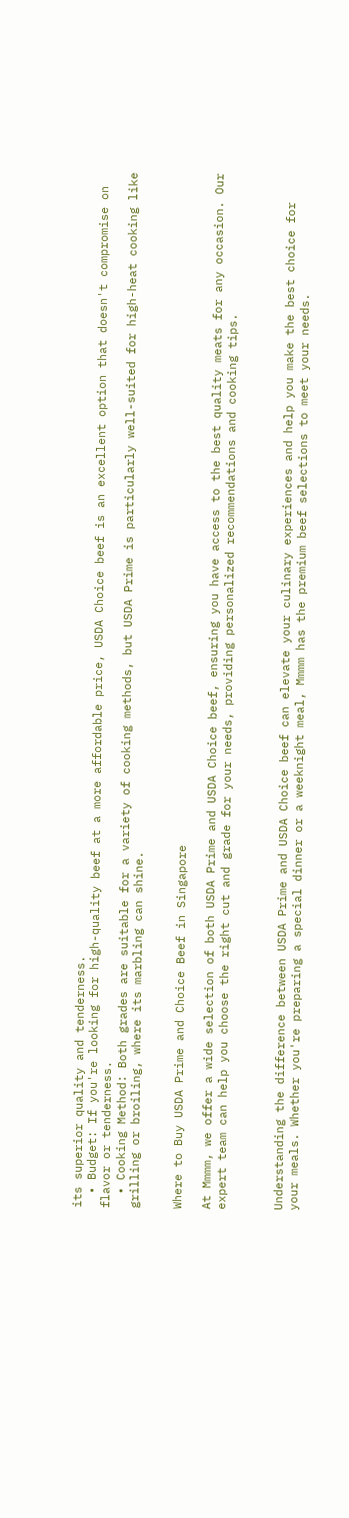its superior quality and tenderness.
  • Budget: If you're looking for high-quality beef at a more affordable price, USDA Choice beef is an excellent option that doesn't compromise on flavor or tenderness.
  • Cooking Method: Both grades are suitable for a variety of cooking methods, but USDA Prime is particularly well-suited for high-heat cooking like grilling or broiling, where its marbling can shine.


Where to Buy USDA Prime and Choice Beef in Singapore

At Mmmm, we offer a wide selection of both USDA Prime and USDA Choice beef, ensuring you have access to the best quality meats for any occasion. Our expert team can help you choose the right cut and grade for your needs, providing personalized recommendations and cooking tips.



Understanding the difference between USDA Prime and USDA Choice beef can elevate your culinary experiences and help you make the best choice for your meals. Whether you're preparing a special dinner or a weeknight meal, Mmmm has the premium beef selections to meet your needs.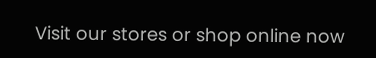Visit our stores or shop online now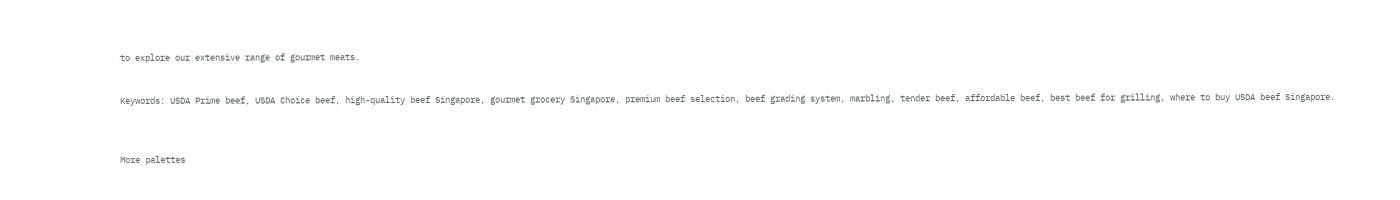to explore our extensive range of gourmet meats.


Keywords: USDA Prime beef, USDA Choice beef, high-quality beef Singapore, gourmet grocery Singapore, premium beef selection, beef grading system, marbling, tender beef, affordable beef, best beef for grilling, where to buy USDA beef Singapore.



More palettes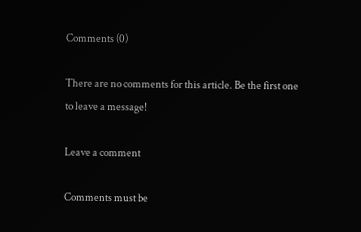Comments (0)

There are no comments for this article. Be the first one to leave a message!

Leave a comment

Comments must be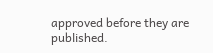approved before they are published.